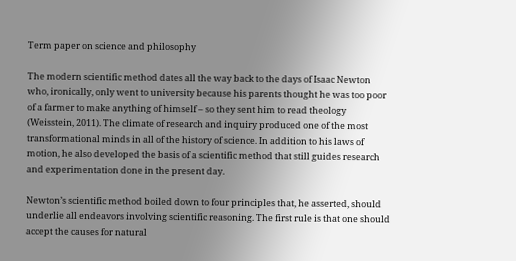Term paper on science and philosophy

The modern scientific method dates all the way back to the days of Isaac Newton who, ironically, only went to university because his parents thought he was too poor of a farmer to make anything of himself – so they sent him to read theology (Weisstein, 2011). The climate of research and inquiry produced one of the most transformational minds in all of the history of science. In addition to his laws of motion, he also developed the basis of a scientific method that still guides research and experimentation done in the present day.

Newton’s scientific method boiled down to four principles that, he asserted, should underlie all endeavors involving scientific reasoning. The first rule is that one should accept the causes for natural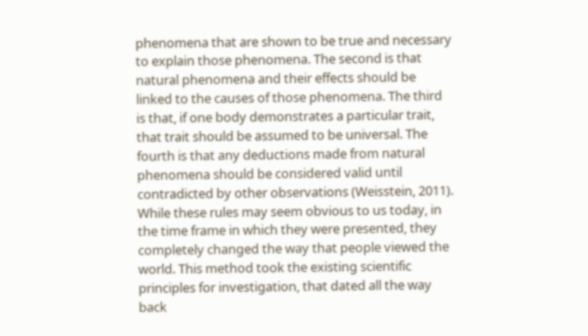phenomena that are shown to be true and necessary to explain those phenomena. The second is that natural phenomena and their effects should be linked to the causes of those phenomena. The third is that, if one body demonstrates a particular trait, that trait should be assumed to be universal. The fourth is that any deductions made from natural phenomena should be considered valid until contradicted by other observations (Weisstein, 2011). While these rules may seem obvious to us today, in the time frame in which they were presented, they completely changed the way that people viewed the world. This method took the existing scientific principles for investigation, that dated all the way back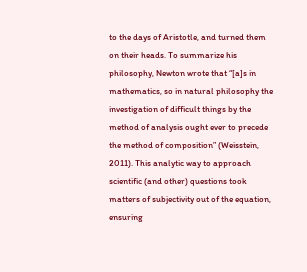to the days of Aristotle, and turned them on their heads. To summarize his philosophy, Newton wrote that “[a]s in mathematics, so in natural philosophy the investigation of difficult things by the method of analysis ought ever to precede the method of composition” (Weisstein, 2011). This analytic way to approach scientific (and other) questions took matters of subjectivity out of the equation, ensuring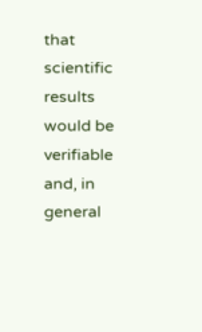that scientific results would be verifiable and, in general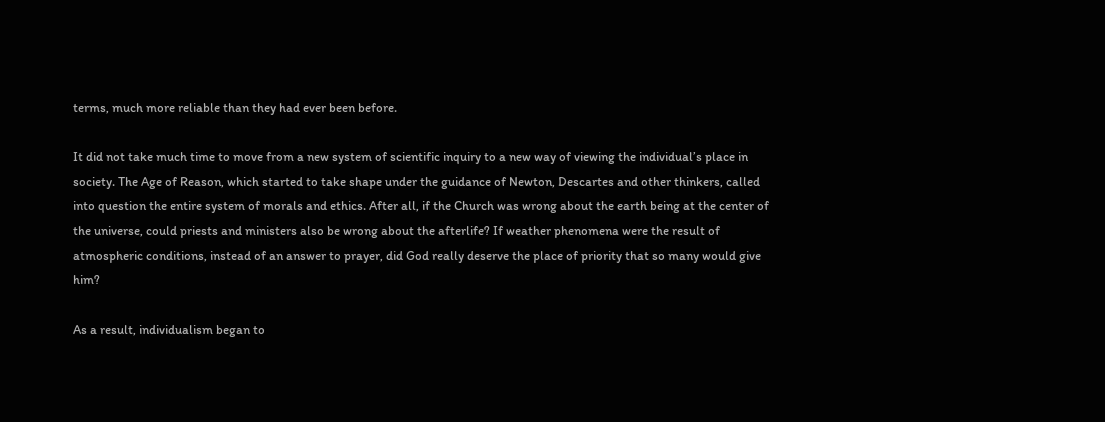terms, much more reliable than they had ever been before.

It did not take much time to move from a new system of scientific inquiry to a new way of viewing the individual’s place in society. The Age of Reason, which started to take shape under the guidance of Newton, Descartes and other thinkers, called into question the entire system of morals and ethics. After all, if the Church was wrong about the earth being at the center of the universe, could priests and ministers also be wrong about the afterlife? If weather phenomena were the result of atmospheric conditions, instead of an answer to prayer, did God really deserve the place of priority that so many would give him?

As a result, individualism began to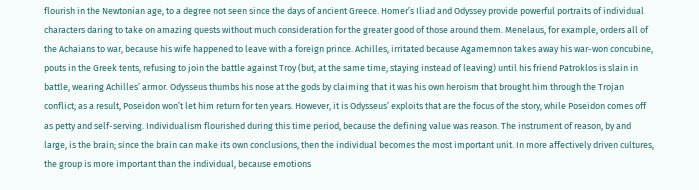flourish in the Newtonian age, to a degree not seen since the days of ancient Greece. Homer’s Iliad and Odyssey provide powerful portraits of individual characters daring to take on amazing quests without much consideration for the greater good of those around them. Menelaus, for example, orders all of the Achaians to war, because his wife happened to leave with a foreign prince. Achilles, irritated because Agamemnon takes away his war-won concubine, pouts in the Greek tents, refusing to join the battle against Troy (but, at the same time, staying instead of leaving) until his friend Patroklos is slain in battle, wearing Achilles’ armor. Odysseus thumbs his nose at the gods by claiming that it was his own heroism that brought him through the Trojan conflict; as a result, Poseidon won’t let him return for ten years. However, it is Odysseus’ exploits that are the focus of the story, while Poseidon comes off as petty and self-serving. Individualism flourished during this time period, because the defining value was reason. The instrument of reason, by and large, is the brain; since the brain can make its own conclusions, then the individual becomes the most important unit. In more affectively driven cultures, the group is more important than the individual, because emotions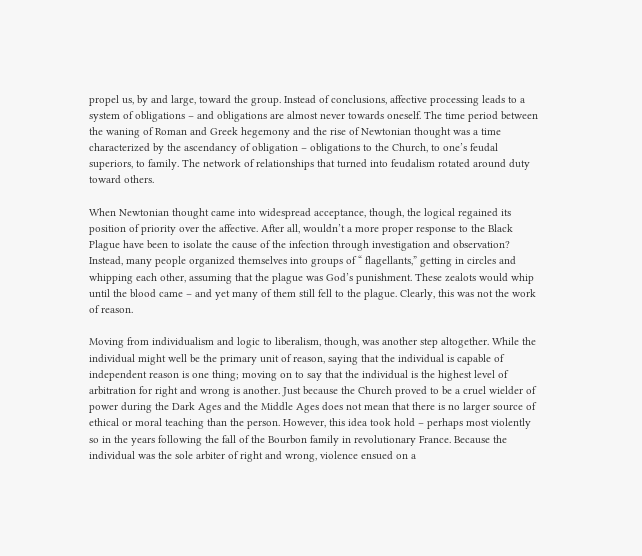propel us, by and large, toward the group. Instead of conclusions, affective processing leads to a system of obligations – and obligations are almost never towards oneself. The time period between the waning of Roman and Greek hegemony and the rise of Newtonian thought was a time characterized by the ascendancy of obligation – obligations to the Church, to one’s feudal superiors, to family. The network of relationships that turned into feudalism rotated around duty toward others.

When Newtonian thought came into widespread acceptance, though, the logical regained its position of priority over the affective. After all, wouldn’t a more proper response to the Black Plague have been to isolate the cause of the infection through investigation and observation? Instead, many people organized themselves into groups of “ flagellants,” getting in circles and whipping each other, assuming that the plague was God’s punishment. These zealots would whip until the blood came – and yet many of them still fell to the plague. Clearly, this was not the work of reason.

Moving from individualism and logic to liberalism, though, was another step altogether. While the individual might well be the primary unit of reason, saying that the individual is capable of independent reason is one thing; moving on to say that the individual is the highest level of arbitration for right and wrong is another. Just because the Church proved to be a cruel wielder of power during the Dark Ages and the Middle Ages does not mean that there is no larger source of ethical or moral teaching than the person. However, this idea took hold – perhaps most violently so in the years following the fall of the Bourbon family in revolutionary France. Because the individual was the sole arbiter of right and wrong, violence ensued on a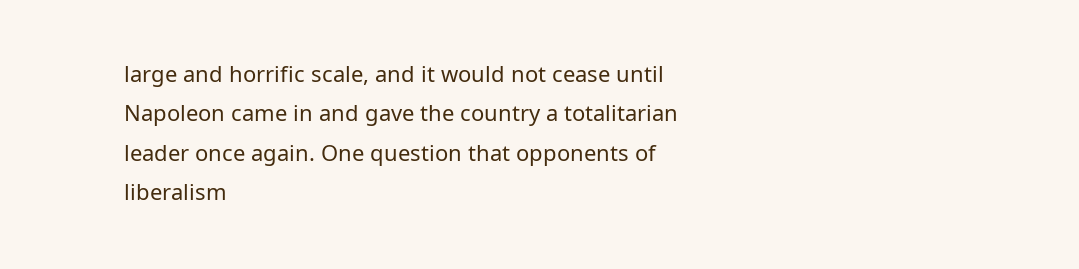large and horrific scale, and it would not cease until Napoleon came in and gave the country a totalitarian leader once again. One question that opponents of liberalism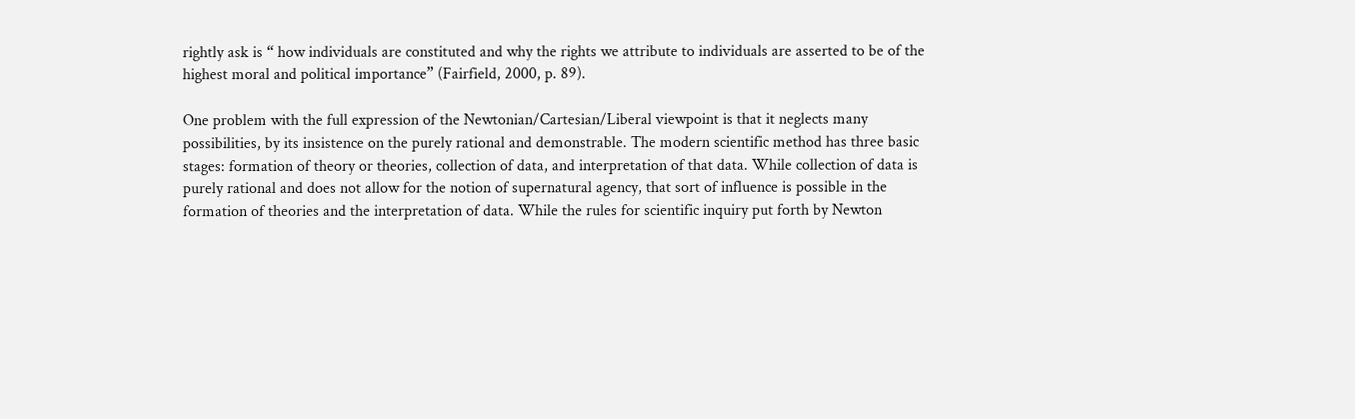rightly ask is “ how individuals are constituted and why the rights we attribute to individuals are asserted to be of the highest moral and political importance” (Fairfield, 2000, p. 89).

One problem with the full expression of the Newtonian/Cartesian/Liberal viewpoint is that it neglects many possibilities, by its insistence on the purely rational and demonstrable. The modern scientific method has three basic stages: formation of theory or theories, collection of data, and interpretation of that data. While collection of data is purely rational and does not allow for the notion of supernatural agency, that sort of influence is possible in the formation of theories and the interpretation of data. While the rules for scientific inquiry put forth by Newton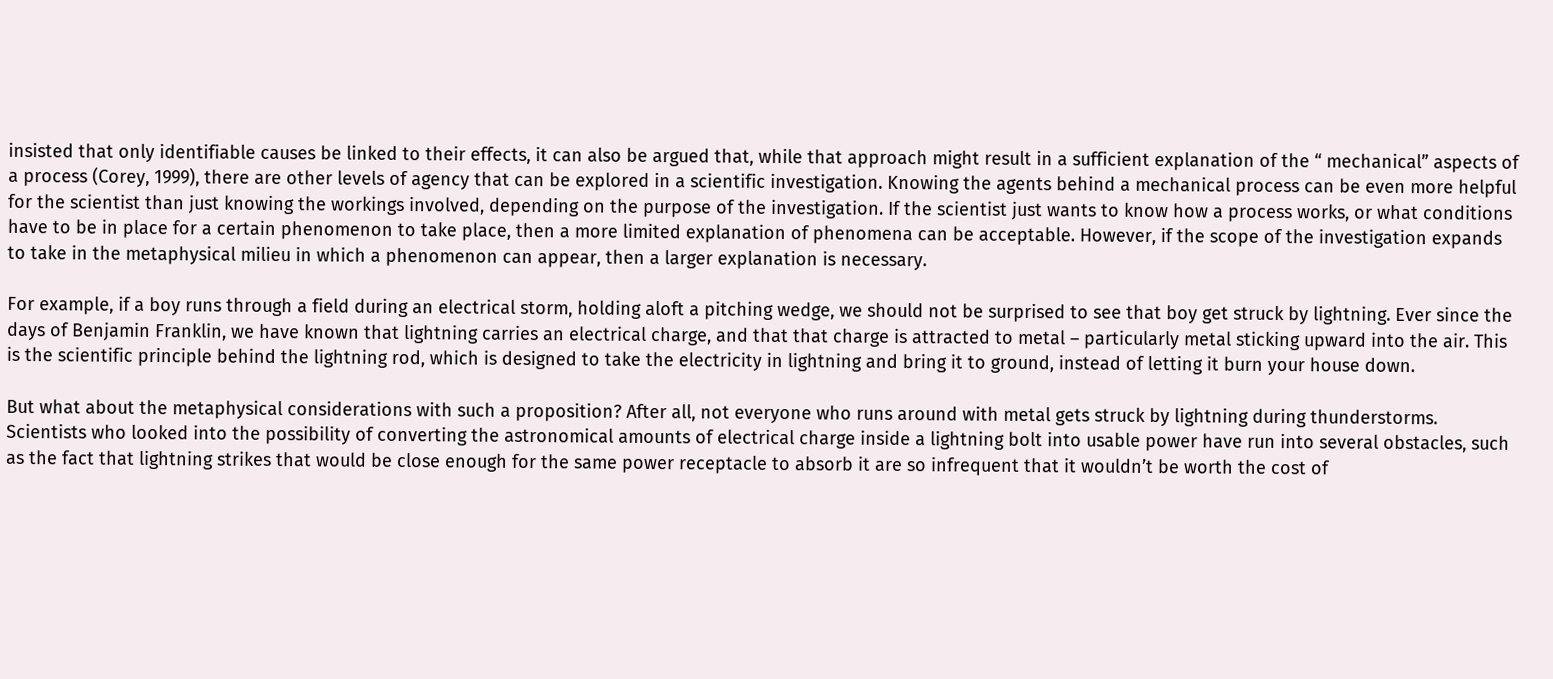insisted that only identifiable causes be linked to their effects, it can also be argued that, while that approach might result in a sufficient explanation of the “ mechanical” aspects of a process (Corey, 1999), there are other levels of agency that can be explored in a scientific investigation. Knowing the agents behind a mechanical process can be even more helpful for the scientist than just knowing the workings involved, depending on the purpose of the investigation. If the scientist just wants to know how a process works, or what conditions have to be in place for a certain phenomenon to take place, then a more limited explanation of phenomena can be acceptable. However, if the scope of the investigation expands to take in the metaphysical milieu in which a phenomenon can appear, then a larger explanation is necessary.

For example, if a boy runs through a field during an electrical storm, holding aloft a pitching wedge, we should not be surprised to see that boy get struck by lightning. Ever since the days of Benjamin Franklin, we have known that lightning carries an electrical charge, and that that charge is attracted to metal – particularly metal sticking upward into the air. This is the scientific principle behind the lightning rod, which is designed to take the electricity in lightning and bring it to ground, instead of letting it burn your house down.

But what about the metaphysical considerations with such a proposition? After all, not everyone who runs around with metal gets struck by lightning during thunderstorms. Scientists who looked into the possibility of converting the astronomical amounts of electrical charge inside a lightning bolt into usable power have run into several obstacles, such as the fact that lightning strikes that would be close enough for the same power receptacle to absorb it are so infrequent that it wouldn’t be worth the cost of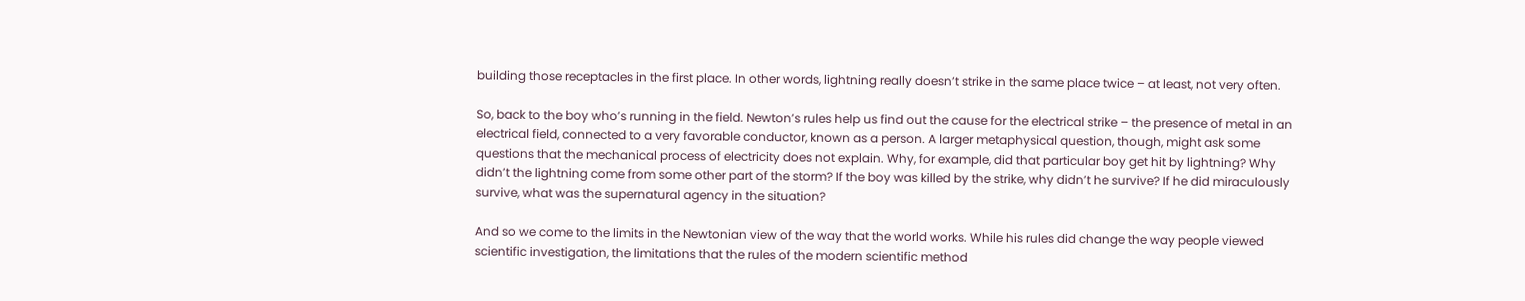building those receptacles in the first place. In other words, lightning really doesn’t strike in the same place twice – at least, not very often.

So, back to the boy who’s running in the field. Newton’s rules help us find out the cause for the electrical strike – the presence of metal in an electrical field, connected to a very favorable conductor, known as a person. A larger metaphysical question, though, might ask some questions that the mechanical process of electricity does not explain. Why, for example, did that particular boy get hit by lightning? Why didn’t the lightning come from some other part of the storm? If the boy was killed by the strike, why didn’t he survive? If he did miraculously survive, what was the supernatural agency in the situation?

And so we come to the limits in the Newtonian view of the way that the world works. While his rules did change the way people viewed scientific investigation, the limitations that the rules of the modern scientific method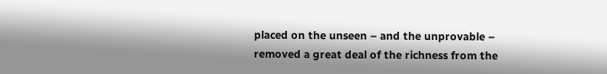placed on the unseen – and the unprovable – removed a great deal of the richness from the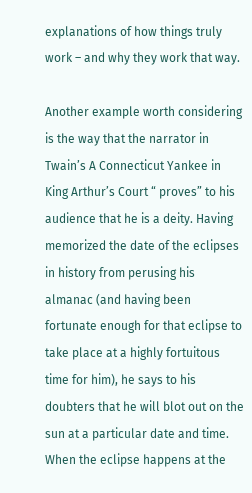explanations of how things truly work – and why they work that way.

Another example worth considering is the way that the narrator in Twain’s A Connecticut Yankee in King Arthur’s Court “ proves” to his audience that he is a deity. Having memorized the date of the eclipses in history from perusing his almanac (and having been fortunate enough for that eclipse to take place at a highly fortuitous time for him), he says to his doubters that he will blot out on the sun at a particular date and time. When the eclipse happens at the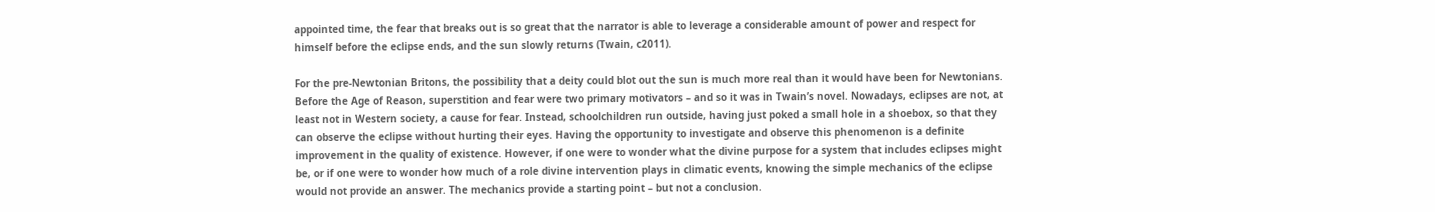appointed time, the fear that breaks out is so great that the narrator is able to leverage a considerable amount of power and respect for himself before the eclipse ends, and the sun slowly returns (Twain, c2011).

For the pre-Newtonian Britons, the possibility that a deity could blot out the sun is much more real than it would have been for Newtonians. Before the Age of Reason, superstition and fear were two primary motivators – and so it was in Twain’s novel. Nowadays, eclipses are not, at least not in Western society, a cause for fear. Instead, schoolchildren run outside, having just poked a small hole in a shoebox, so that they can observe the eclipse without hurting their eyes. Having the opportunity to investigate and observe this phenomenon is a definite improvement in the quality of existence. However, if one were to wonder what the divine purpose for a system that includes eclipses might be, or if one were to wonder how much of a role divine intervention plays in climatic events, knowing the simple mechanics of the eclipse would not provide an answer. The mechanics provide a starting point – but not a conclusion.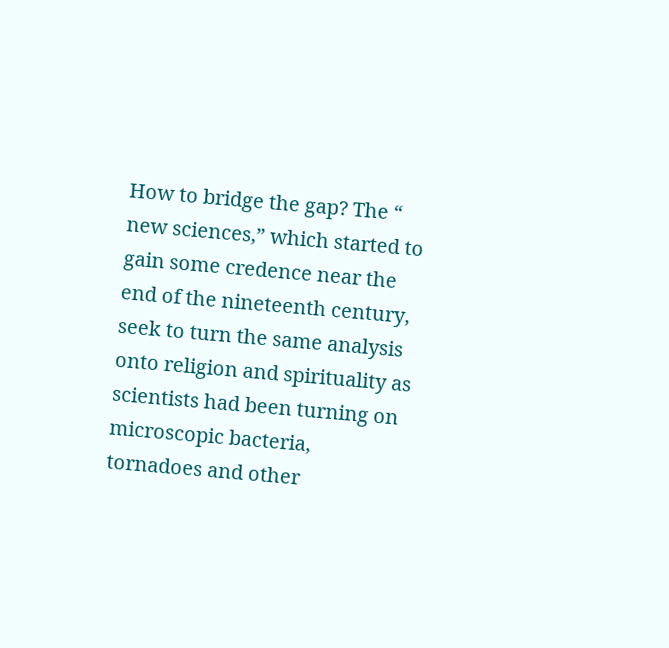How to bridge the gap? The “ new sciences,” which started to gain some credence near the end of the nineteenth century, seek to turn the same analysis onto religion and spirituality as scientists had been turning on microscopic bacteria, tornadoes and other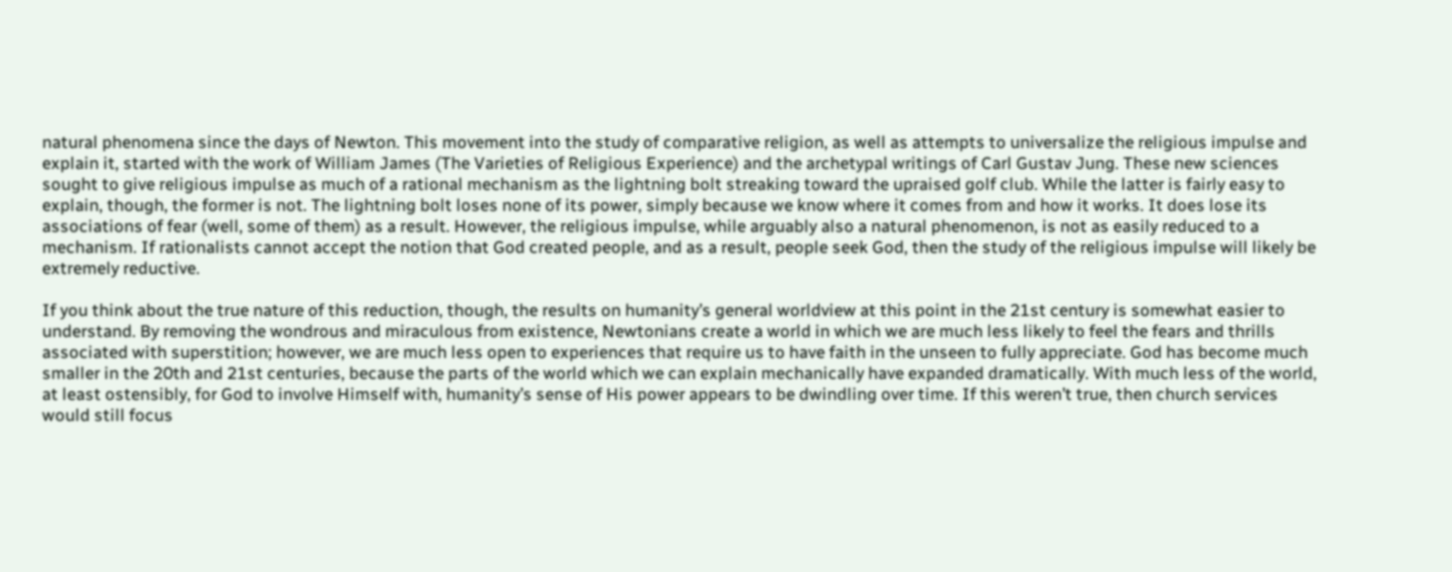natural phenomena since the days of Newton. This movement into the study of comparative religion, as well as attempts to universalize the religious impulse and explain it, started with the work of William James (The Varieties of Religious Experience) and the archetypal writings of Carl Gustav Jung. These new sciences sought to give religious impulse as much of a rational mechanism as the lightning bolt streaking toward the upraised golf club. While the latter is fairly easy to explain, though, the former is not. The lightning bolt loses none of its power, simply because we know where it comes from and how it works. It does lose its associations of fear (well, some of them) as a result. However, the religious impulse, while arguably also a natural phenomenon, is not as easily reduced to a mechanism. If rationalists cannot accept the notion that God created people, and as a result, people seek God, then the study of the religious impulse will likely be extremely reductive.

If you think about the true nature of this reduction, though, the results on humanity’s general worldview at this point in the 21st century is somewhat easier to understand. By removing the wondrous and miraculous from existence, Newtonians create a world in which we are much less likely to feel the fears and thrills associated with superstition; however, we are much less open to experiences that require us to have faith in the unseen to fully appreciate. God has become much smaller in the 20th and 21st centuries, because the parts of the world which we can explain mechanically have expanded dramatically. With much less of the world, at least ostensibly, for God to involve Himself with, humanity’s sense of His power appears to be dwindling over time. If this weren’t true, then church services would still focus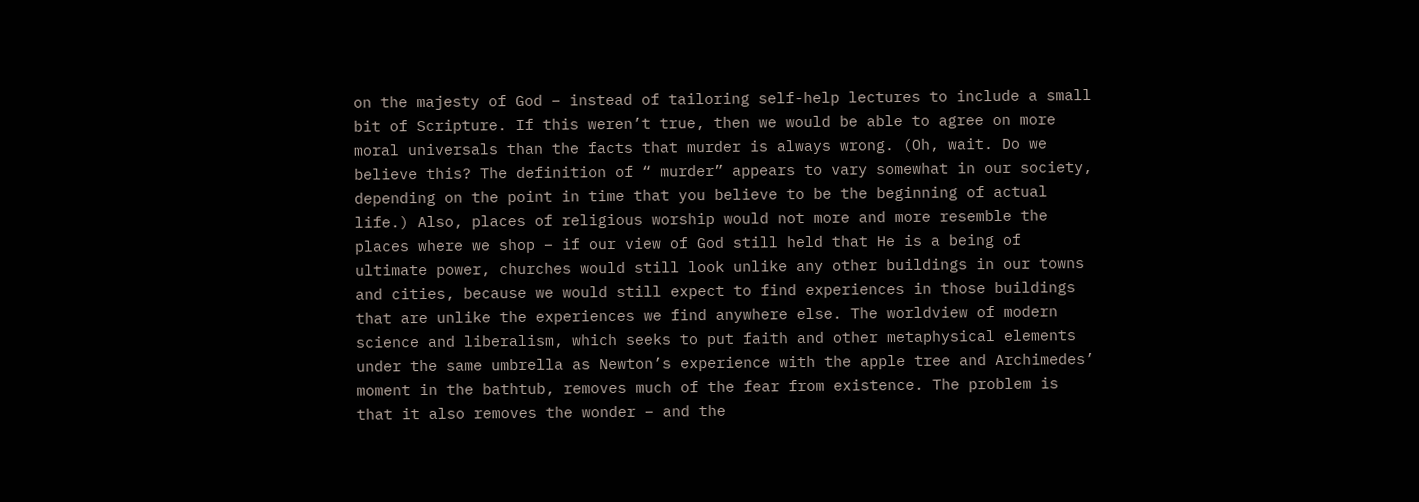on the majesty of God – instead of tailoring self-help lectures to include a small bit of Scripture. If this weren’t true, then we would be able to agree on more moral universals than the facts that murder is always wrong. (Oh, wait. Do we believe this? The definition of “ murder” appears to vary somewhat in our society, depending on the point in time that you believe to be the beginning of actual life.) Also, places of religious worship would not more and more resemble the places where we shop – if our view of God still held that He is a being of ultimate power, churches would still look unlike any other buildings in our towns and cities, because we would still expect to find experiences in those buildings that are unlike the experiences we find anywhere else. The worldview of modern science and liberalism, which seeks to put faith and other metaphysical elements under the same umbrella as Newton’s experience with the apple tree and Archimedes’ moment in the bathtub, removes much of the fear from existence. The problem is that it also removes the wonder – and the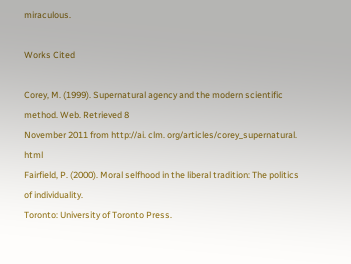miraculous.

Works Cited

Corey, M. (1999). Supernatural agency and the modern scientific method. Web. Retrieved 8
November 2011 from http://ai. clm. org/articles/corey_supernatural. html
Fairfield, P. (2000). Moral selfhood in the liberal tradition: The politics of individuality.
Toronto: University of Toronto Press.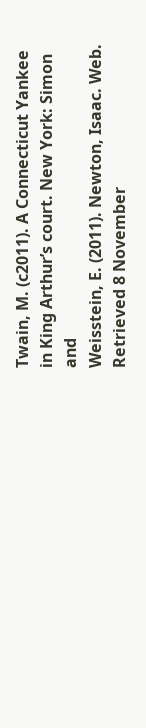Twain, M. (c2011). A Connecticut Yankee in King Arthur’s court. New York: Simon and
Weisstein, E. (2011). Newton, Isaac. Web. Retrieved 8 November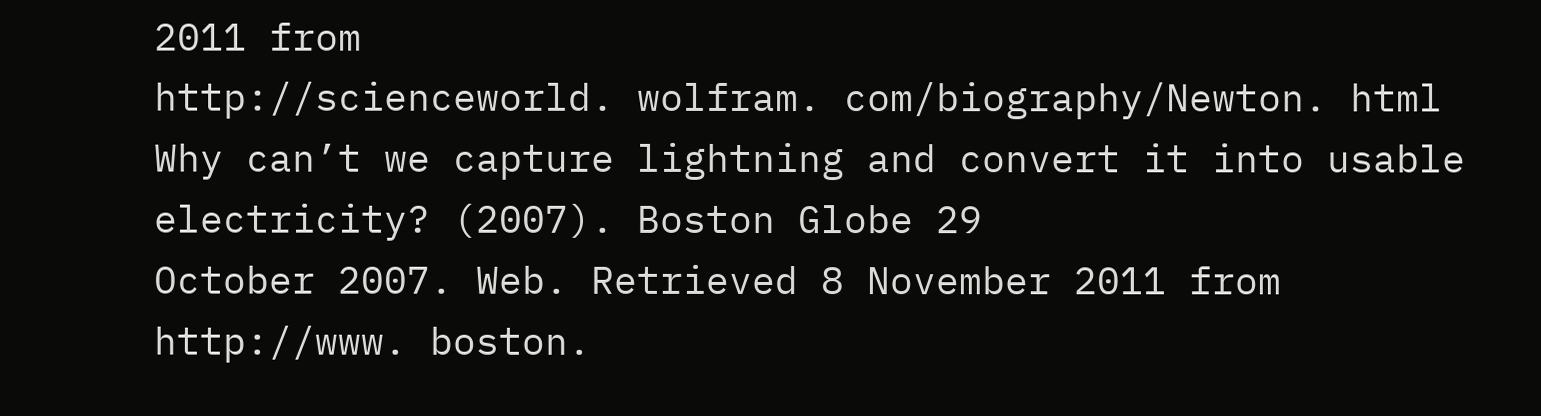2011 from
http://scienceworld. wolfram. com/biography/Newton. html
Why can’t we capture lightning and convert it into usable electricity? (2007). Boston Globe 29
October 2007. Web. Retrieved 8 November 2011 from
http://www. boston.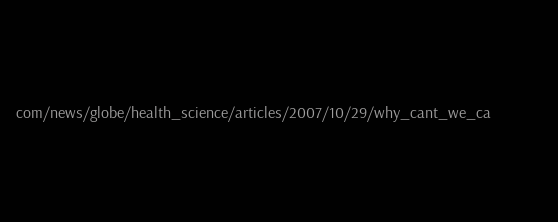com/news/globe/health_science/articles/2007/10/29/why_cant_we_ca